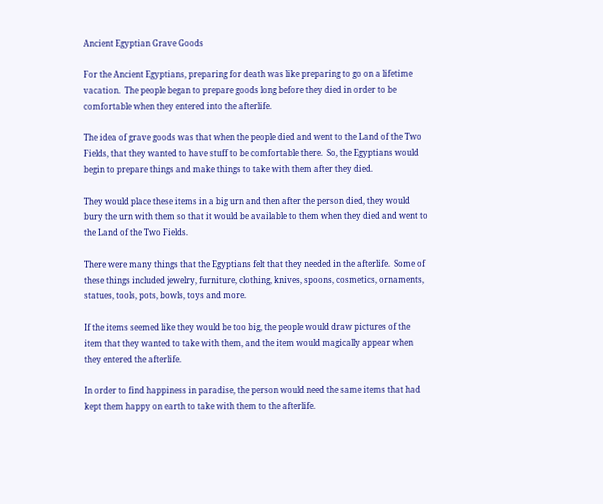Ancient Egyptian Grave Goods

For the Ancient Egyptians, preparing for death was like preparing to go on a lifetime vacation.  The people began to prepare goods long before they died in order to be comfortable when they entered into the afterlife.

The idea of grave goods was that when the people died and went to the Land of the Two Fields, that they wanted to have stuff to be comfortable there.  So, the Egyptians would begin to prepare things and make things to take with them after they died.

They would place these items in a big urn and then after the person died, they would bury the urn with them so that it would be available to them when they died and went to the Land of the Two Fields.

There were many things that the Egyptians felt that they needed in the afterlife.  Some of these things included jewelry, furniture, clothing, knives, spoons, cosmetics, ornaments, statues, tools, pots, bowls, toys and more.

If the items seemed like they would be too big, the people would draw pictures of the item that they wanted to take with them, and the item would magically appear when they entered the afterlife.

In order to find happiness in paradise, the person would need the same items that had kept them happy on earth to take with them to the afterlife.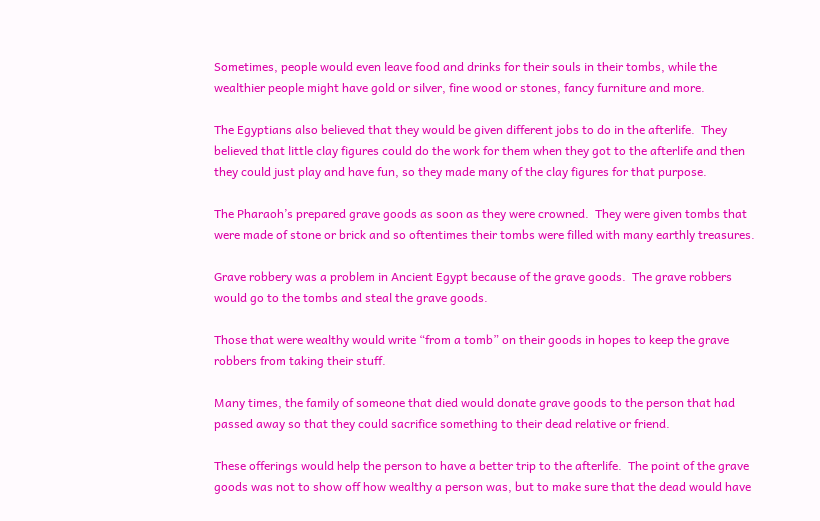Sometimes, people would even leave food and drinks for their souls in their tombs, while the wealthier people might have gold or silver, fine wood or stones, fancy furniture and more.

The Egyptians also believed that they would be given different jobs to do in the afterlife.  They believed that little clay figures could do the work for them when they got to the afterlife and then they could just play and have fun, so they made many of the clay figures for that purpose.

The Pharaoh’s prepared grave goods as soon as they were crowned.  They were given tombs that were made of stone or brick and so oftentimes their tombs were filled with many earthly treasures.

Grave robbery was a problem in Ancient Egypt because of the grave goods.  The grave robbers would go to the tombs and steal the grave goods.

Those that were wealthy would write “from a tomb” on their goods in hopes to keep the grave robbers from taking their stuff.

Many times, the family of someone that died would donate grave goods to the person that had passed away so that they could sacrifice something to their dead relative or friend.

These offerings would help the person to have a better trip to the afterlife.  The point of the grave goods was not to show off how wealthy a person was, but to make sure that the dead would have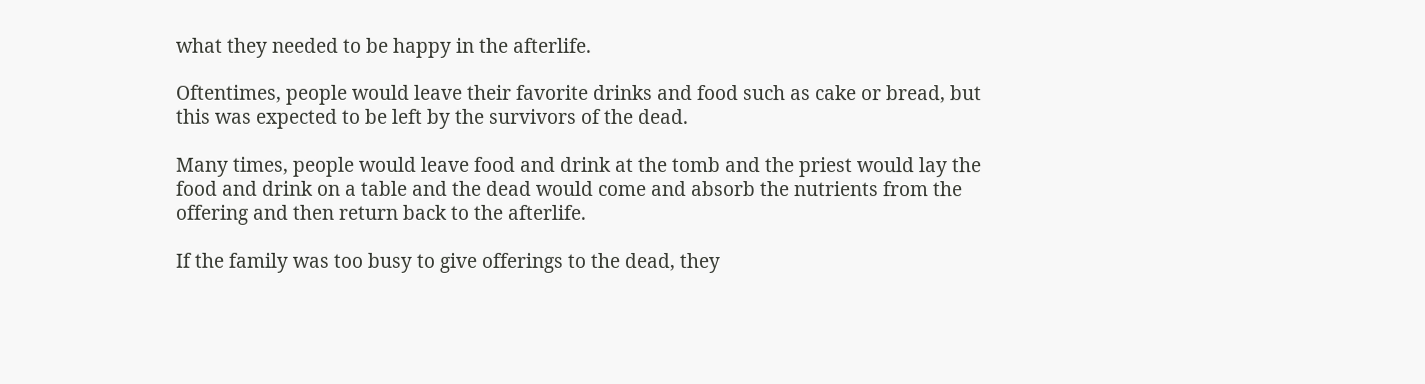what they needed to be happy in the afterlife.

Oftentimes, people would leave their favorite drinks and food such as cake or bread, but this was expected to be left by the survivors of the dead.

Many times, people would leave food and drink at the tomb and the priest would lay the food and drink on a table and the dead would come and absorb the nutrients from the offering and then return back to the afterlife.

If the family was too busy to give offerings to the dead, they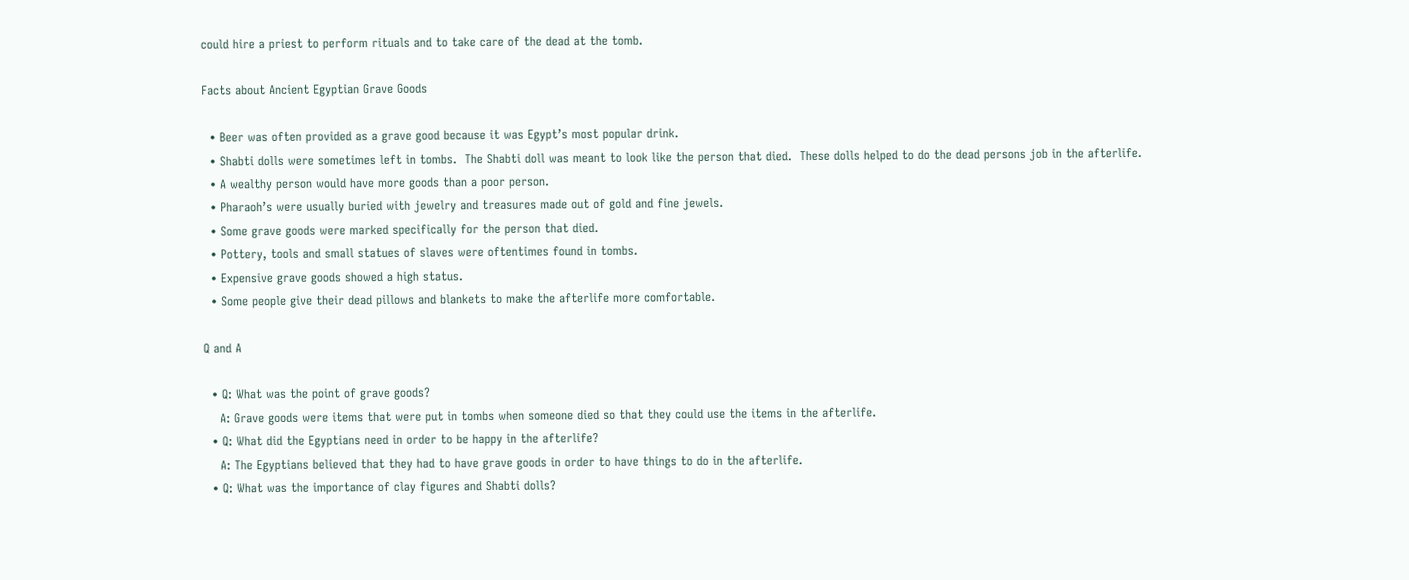could hire a priest to perform rituals and to take care of the dead at the tomb.

Facts about Ancient Egyptian Grave Goods

  • Beer was often provided as a grave good because it was Egypt’s most popular drink.
  • Shabti dolls were sometimes left in tombs.  The Shabti doll was meant to look like the person that died.  These dolls helped to do the dead persons job in the afterlife.
  • A wealthy person would have more goods than a poor person.
  • Pharaoh’s were usually buried with jewelry and treasures made out of gold and fine jewels.
  • Some grave goods were marked specifically for the person that died.
  • Pottery, tools and small statues of slaves were oftentimes found in tombs.
  • Expensive grave goods showed a high status.
  • Some people give their dead pillows and blankets to make the afterlife more comfortable.

Q and A

  • Q: What was the point of grave goods?
    A: Grave goods were items that were put in tombs when someone died so that they could use the items in the afterlife.
  • Q: What did the Egyptians need in order to be happy in the afterlife?
    A: The Egyptians believed that they had to have grave goods in order to have things to do in the afterlife.
  • Q: What was the importance of clay figures and Shabti dolls?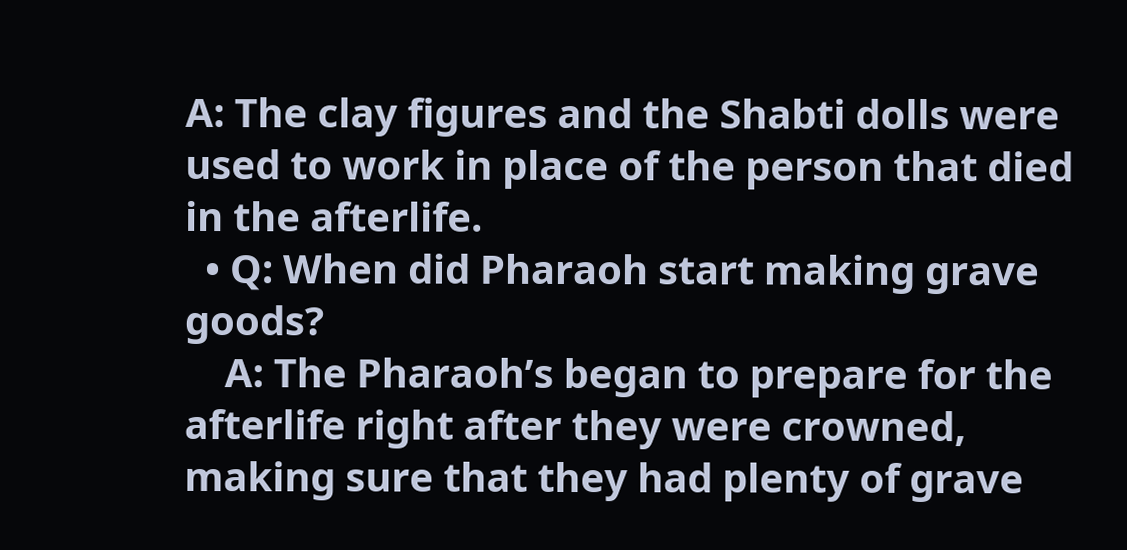A: The clay figures and the Shabti dolls were used to work in place of the person that died in the afterlife.
  • Q: When did Pharaoh start making grave goods?
    A: The Pharaoh’s began to prepare for the afterlife right after they were crowned, making sure that they had plenty of grave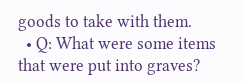goods to take with them.
  • Q: What were some items that were put into graves?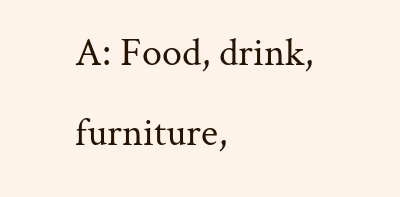A: Food, drink, furniture,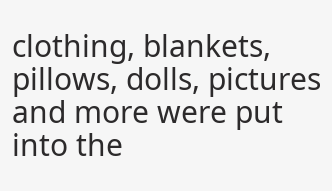clothing, blankets, pillows, dolls, pictures and more were put into the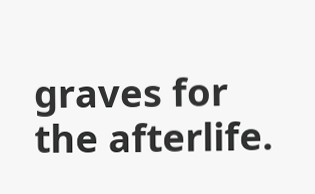graves for the afterlife.